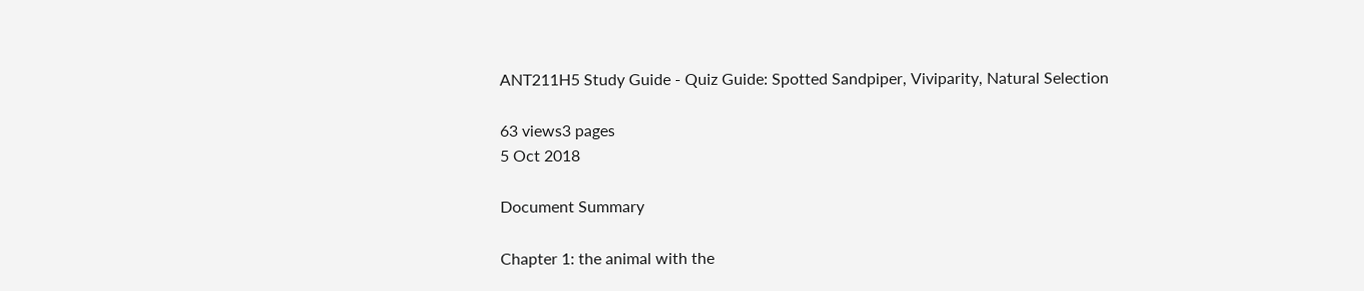ANT211H5 Study Guide - Quiz Guide: Spotted Sandpiper, Viviparity, Natural Selection

63 views3 pages
5 Oct 2018

Document Summary

Chapter 1: the animal with the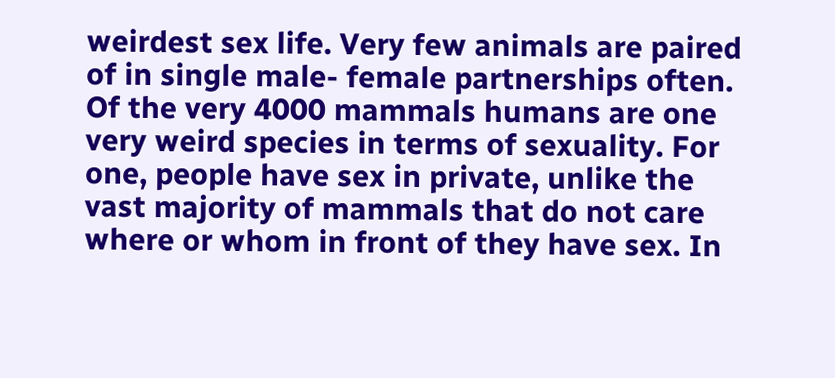weirdest sex life. Very few animals are paired of in single male- female partnerships often. Of the very 4000 mammals humans are one very weird species in terms of sexuality. For one, people have sex in private, unlike the vast majority of mammals that do not care where or whom in front of they have sex. In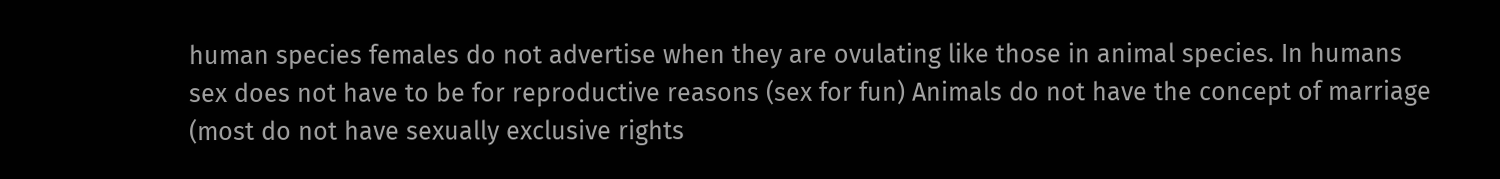human species females do not advertise when they are ovulating like those in animal species. In humans sex does not have to be for reproductive reasons (sex for fun) Animals do not have the concept of marriage (most do not have sexually exclusive rights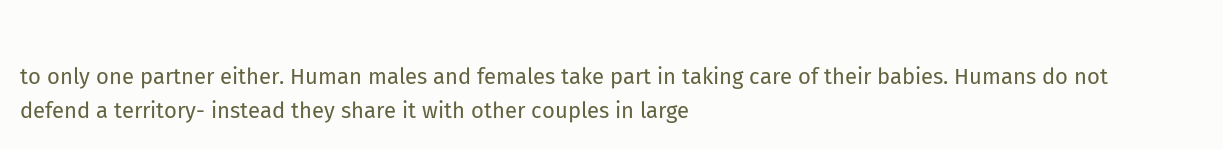to only one partner either. Human males and females take part in taking care of their babies. Humans do not defend a territory- instead they share it with other couples in large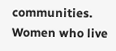communities. Women who live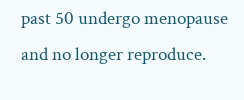past 50 undergo menopause and no longer reproduce.